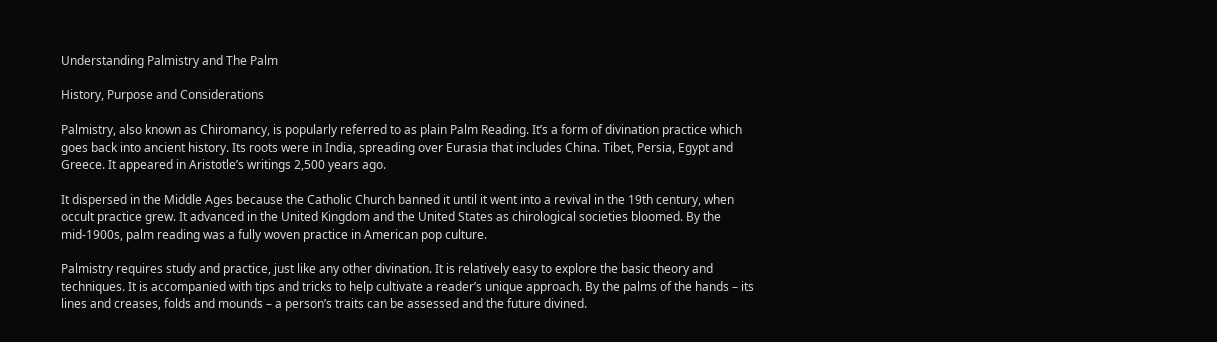Understanding Palmistry and The Palm

History, Purpose and Considerations

Palmistry, also known as Chiromancy, is popularly referred to as plain Palm Reading. It’s a form of divination practice which goes back into ancient history. Its roots were in India, spreading over Eurasia that includes China. Tibet, Persia, Egypt and Greece. It appeared in Aristotle’s writings 2,500 years ago.

It dispersed in the Middle Ages because the Catholic Church banned it until it went into a revival in the 19th century, when occult practice grew. It advanced in the United Kingdom and the United States as chirological societies bloomed. By the mid-1900s, palm reading was a fully woven practice in American pop culture.

Palmistry requires study and practice, just like any other divination. It is relatively easy to explore the basic theory and techniques. It is accompanied with tips and tricks to help cultivate a reader’s unique approach. By the palms of the hands – its lines and creases, folds and mounds – a person’s traits can be assessed and the future divined.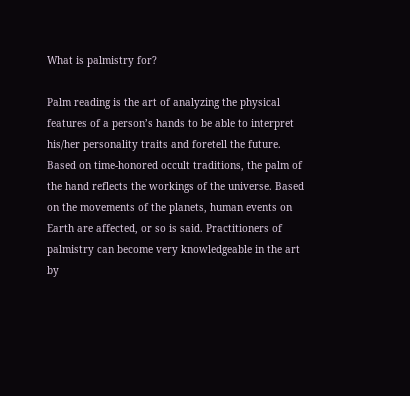What is palmistry for?

Palm reading is the art of analyzing the physical features of a person’s hands to be able to interpret his/her personality traits and foretell the future. Based on time-honored occult traditions, the palm of the hand reflects the workings of the universe. Based on the movements of the planets, human events on Earth are affected, or so is said. Practitioners of palmistry can become very knowledgeable in the art by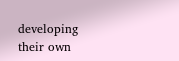developing their own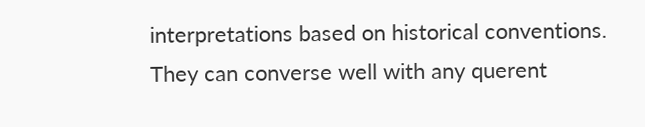interpretations based on historical conventions. They can converse well with any querent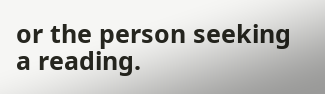or the person seeking a reading.